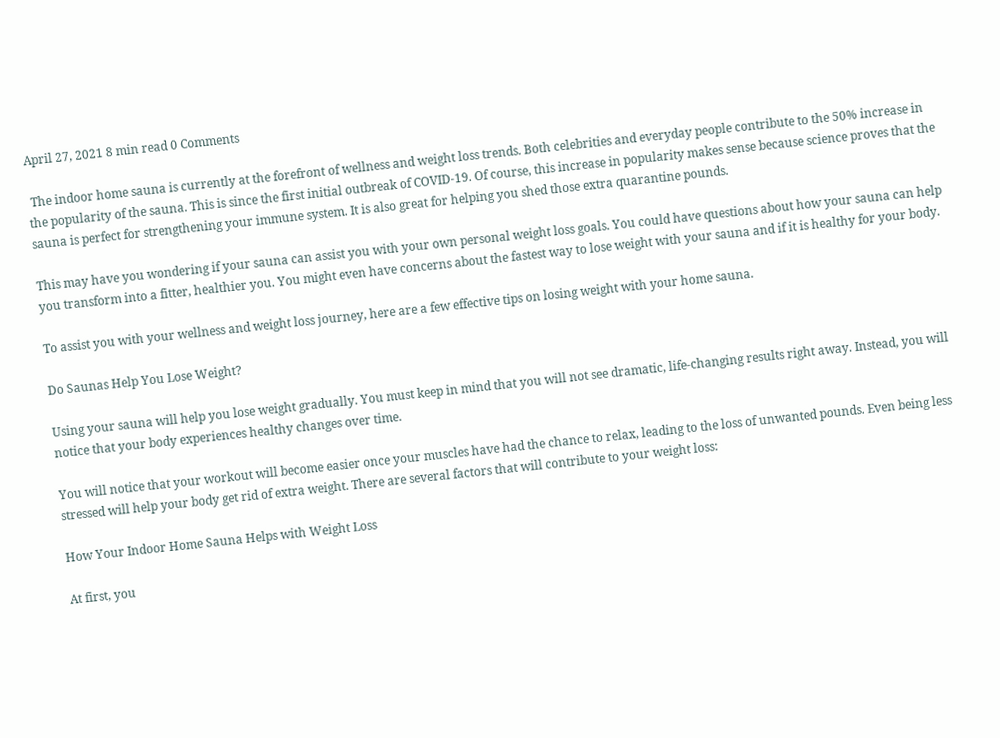April 27, 2021 8 min read 0 Comments

 The indoor home sauna is currently at the forefront of wellness and weight loss trends. Both celebrities and everyday people contribute to the 50% increase in the popularity of the sauna. This is since the first initial outbreak of COVID-19. Of course, this increase in popularity makes sense because science proves that the sauna is perfect for strengthening your immune system. It is also great for helping you shed those extra quarantine pounds.

This may have you wondering if your sauna can assist you with your own personal weight loss goals. You could have questions about how your sauna can help you transform into a fitter, healthier you. You might even have concerns about the fastest way to lose weight with your sauna and if it is healthy for your body.

To assist you with your wellness and weight loss journey, here are a few effective tips on losing weight with your home sauna.

Do Saunas Help You Lose Weight?

Using your sauna will help you lose weight gradually. You must keep in mind that you will not see dramatic, life-changing results right away. Instead, you will notice that your body experiences healthy changes over time.

You will notice that your workout will become easier once your muscles have had the chance to relax, leading to the loss of unwanted pounds. Even being less stressed will help your body get rid of extra weight. There are several factors that will contribute to your weight loss:

How Your Indoor Home Sauna Helps with Weight Loss

At first, you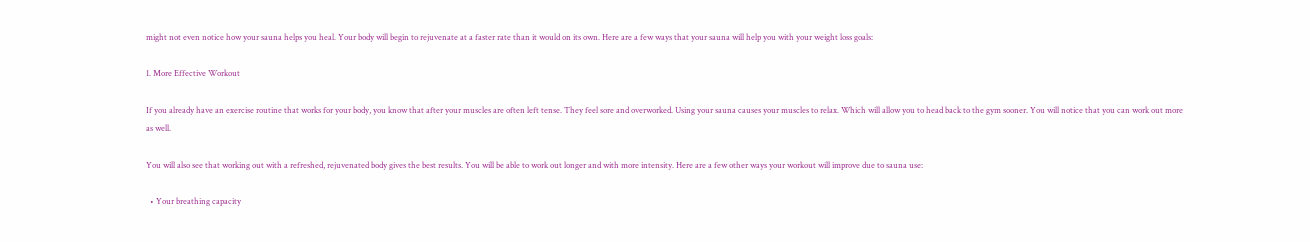might not even notice how your sauna helps you heal. Your body will begin to rejuvenate at a faster rate than it would on its own. Here are a few ways that your sauna will help you with your weight loss goals:

1. More Effective Workout

If you already have an exercise routine that works for your body, you know that after your muscles are often left tense. They feel sore and overworked. Using your sauna causes your muscles to relax. Which will allow you to head back to the gym sooner. You will notice that you can work out more as well.

You will also see that working out with a refreshed, rejuvenated body gives the best results. You will be able to work out longer and with more intensity. Here are a few other ways your workout will improve due to sauna use:

  • Your breathing capacity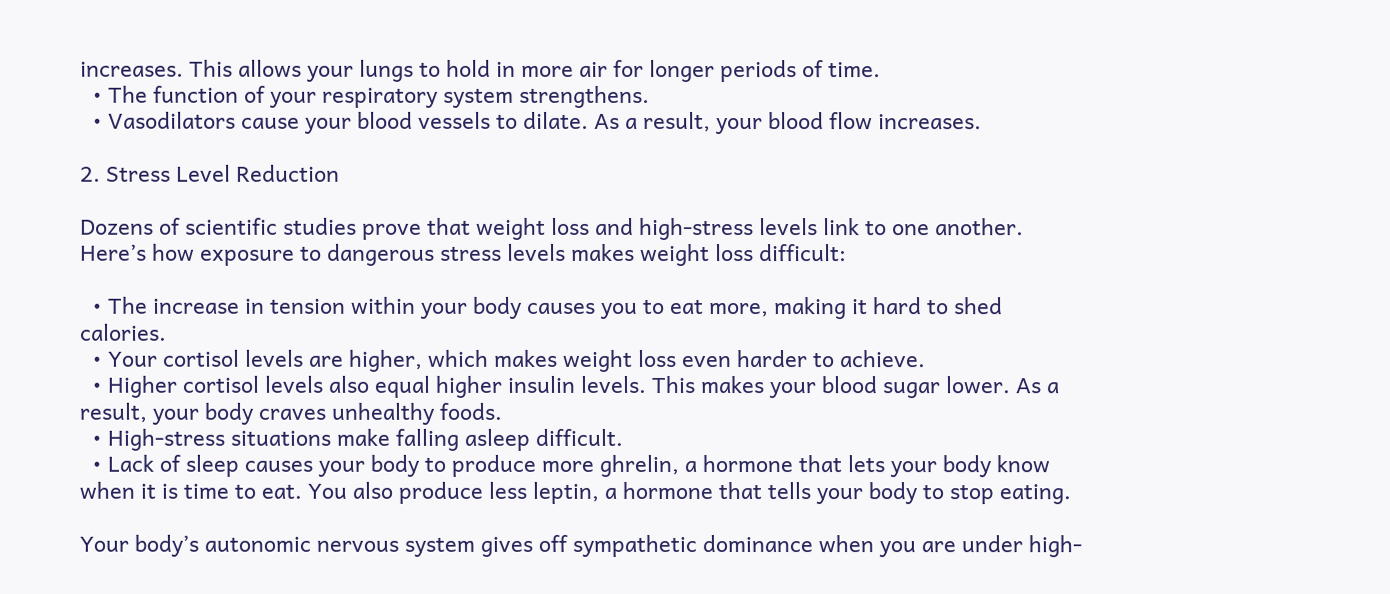increases. This allows your lungs to hold in more air for longer periods of time.
  • The function of your respiratory system strengthens.
  • Vasodilators cause your blood vessels to dilate. As a result, your blood flow increases.

2. Stress Level Reduction

Dozens of scientific studies prove that weight loss and high-stress levels link to one another. Here’s how exposure to dangerous stress levels makes weight loss difficult:

  • The increase in tension within your body causes you to eat more, making it hard to shed calories.
  • Your cortisol levels are higher, which makes weight loss even harder to achieve.
  • Higher cortisol levels also equal higher insulin levels. This makes your blood sugar lower. As a result, your body craves unhealthy foods.
  • High-stress situations make falling asleep difficult.
  • Lack of sleep causes your body to produce more ghrelin, a hormone that lets your body know when it is time to eat. You also produce less leptin, a hormone that tells your body to stop eating.

Your body’s autonomic nervous system gives off sympathetic dominance when you are under high-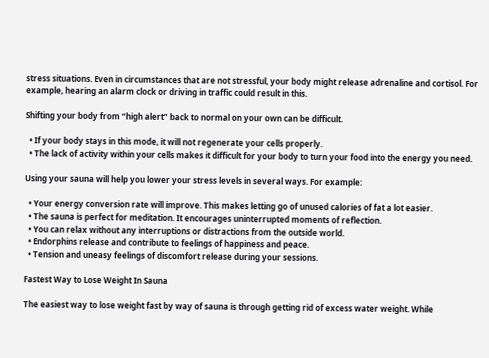stress situations. Even in circumstances that are not stressful, your body might release adrenaline and cortisol. For example, hearing an alarm clock or driving in traffic could result in this.

Shifting your body from “high alert” back to normal on your own can be difficult.

  • If your body stays in this mode, it will not regenerate your cells properly.
  • The lack of activity within your cells makes it difficult for your body to turn your food into the energy you need.

Using your sauna will help you lower your stress levels in several ways. For example:

  • Your energy conversion rate will improve. This makes letting go of unused calories of fat a lot easier.
  • The sauna is perfect for meditation. It encourages uninterrupted moments of reflection.
  • You can relax without any interruptions or distractions from the outside world.
  • Endorphins release and contribute to feelings of happiness and peace.
  • Tension and uneasy feelings of discomfort release during your sessions.

Fastest Way to Lose Weight In Sauna

The easiest way to lose weight fast by way of sauna is through getting rid of excess water weight. While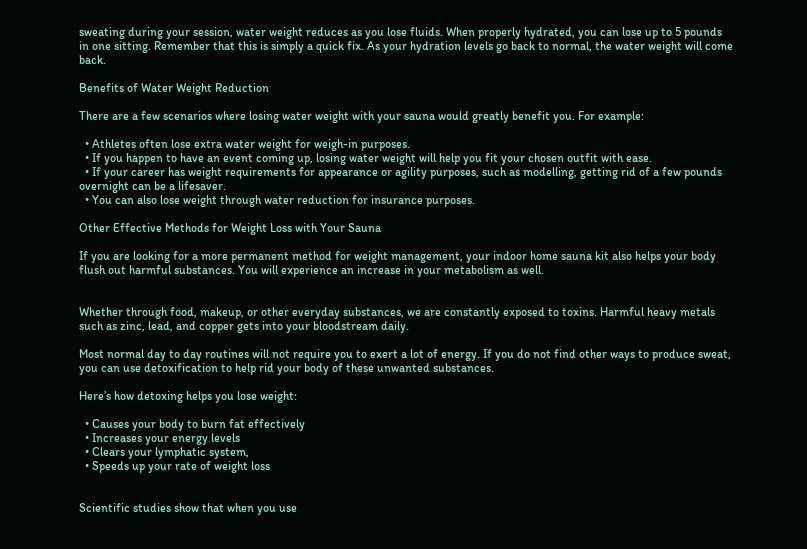sweating during your session, water weight reduces as you lose fluids. When properly hydrated, you can lose up to 5 pounds in one sitting. Remember that this is simply a quick fix. As your hydration levels go back to normal, the water weight will come back.

Benefits of Water Weight Reduction

There are a few scenarios where losing water weight with your sauna would greatly benefit you. For example:

  • Athletes often lose extra water weight for weigh-in purposes.
  • If you happen to have an event coming up, losing water weight will help you fit your chosen outfit with ease.
  • If your career has weight requirements for appearance or agility purposes, such as modelling, getting rid of a few pounds overnight can be a lifesaver.
  • You can also lose weight through water reduction for insurance purposes.

Other Effective Methods for Weight Loss with Your Sauna

If you are looking for a more permanent method for weight management, your indoor home sauna kit also helps your body flush out harmful substances. You will experience an increase in your metabolism as well.


Whether through food, makeup, or other everyday substances, we are constantly exposed to toxins. Harmful heavy metals such as zinc, lead, and copper gets into your bloodstream daily.

Most normal day to day routines will not require you to exert a lot of energy. If you do not find other ways to produce sweat, you can use detoxification to help rid your body of these unwanted substances.

Here’s how detoxing helps you lose weight:

  • Causes your body to burn fat effectively
  • Increases your energy levels
  • Clears your lymphatic system,
  • Speeds up your rate of weight loss


Scientific studies show that when you use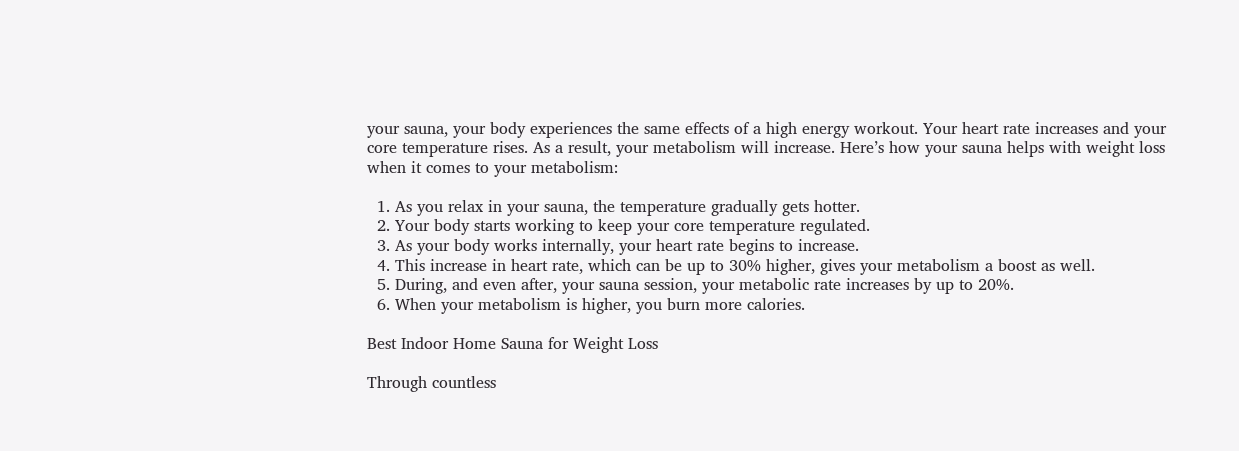your sauna, your body experiences the same effects of a high energy workout. Your heart rate increases and your core temperature rises. As a result, your metabolism will increase. Here’s how your sauna helps with weight loss when it comes to your metabolism:

  1. As you relax in your sauna, the temperature gradually gets hotter.
  2. Your body starts working to keep your core temperature regulated.
  3. As your body works internally, your heart rate begins to increase.
  4. This increase in heart rate, which can be up to 30% higher, gives your metabolism a boost as well.
  5. During, and even after, your sauna session, your metabolic rate increases by up to 20%.
  6. When your metabolism is higher, you burn more calories.

Best Indoor Home Sauna for Weight Loss

Through countless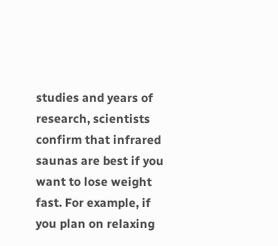studies and years of research, scientists confirm that infrared saunas are best if you want to lose weight fast. For example, if you plan on relaxing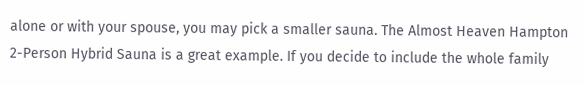alone or with your spouse, you may pick a smaller sauna. The Almost Heaven Hampton 2-Person Hybrid Sauna is a great example. If you decide to include the whole family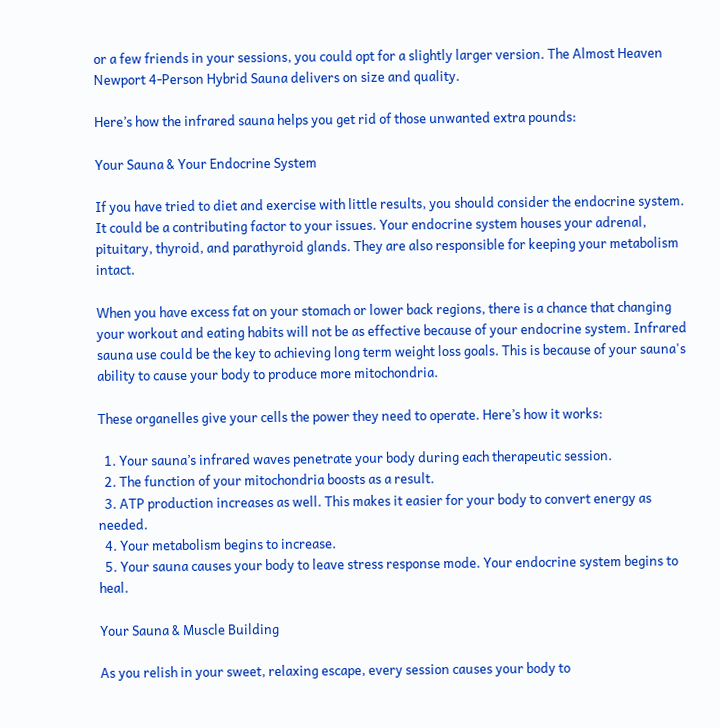or a few friends in your sessions, you could opt for a slightly larger version. The Almost Heaven Newport 4-Person Hybrid Sauna delivers on size and quality.

Here’s how the infrared sauna helps you get rid of those unwanted extra pounds:

Your Sauna & Your Endocrine System

If you have tried to diet and exercise with little results, you should consider the endocrine system. It could be a contributing factor to your issues. Your endocrine system houses your adrenal, pituitary, thyroid, and parathyroid glands. They are also responsible for keeping your metabolism intact.

When you have excess fat on your stomach or lower back regions, there is a chance that changing your workout and eating habits will not be as effective because of your endocrine system. Infrared sauna use could be the key to achieving long term weight loss goals. This is because of your sauna's ability to cause your body to produce more mitochondria.

These organelles give your cells the power they need to operate. Here’s how it works:

  1. Your sauna’s infrared waves penetrate your body during each therapeutic session.
  2. The function of your mitochondria boosts as a result.
  3. ATP production increases as well. This makes it easier for your body to convert energy as needed.
  4. Your metabolism begins to increase.
  5. Your sauna causes your body to leave stress response mode. Your endocrine system begins to heal.

Your Sauna & Muscle Building

As you relish in your sweet, relaxing escape, every session causes your body to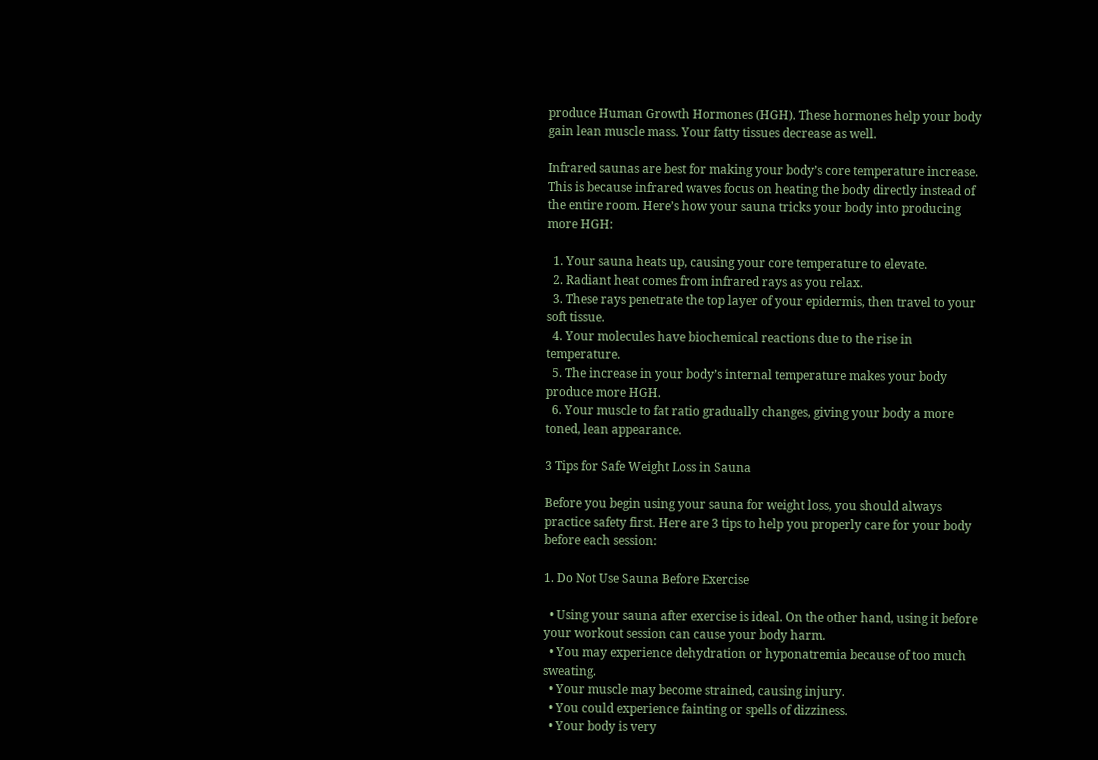produce Human Growth Hormones (HGH). These hormones help your body gain lean muscle mass. Your fatty tissues decrease as well.

Infrared saunas are best for making your body’s core temperature increase. This is because infrared waves focus on heating the body directly instead of the entire room. Here’s how your sauna tricks your body into producing more HGH:

  1. Your sauna heats up, causing your core temperature to elevate.
  2. Radiant heat comes from infrared rays as you relax.
  3. These rays penetrate the top layer of your epidermis, then travel to your soft tissue.
  4. Your molecules have biochemical reactions due to the rise in temperature.
  5. The increase in your body’s internal temperature makes your body produce more HGH.
  6. Your muscle to fat ratio gradually changes, giving your body a more toned, lean appearance.

3 Tips for Safe Weight Loss in Sauna

Before you begin using your sauna for weight loss, you should always practice safety first. Here are 3 tips to help you properly care for your body before each session:

1. Do Not Use Sauna Before Exercise

  • Using your sauna after exercise is ideal. On the other hand, using it before your workout session can cause your body harm.
  • You may experience dehydration or hyponatremia because of too much sweating.
  • Your muscle may become strained, causing injury.
  • You could experience fainting or spells of dizziness.
  • Your body is very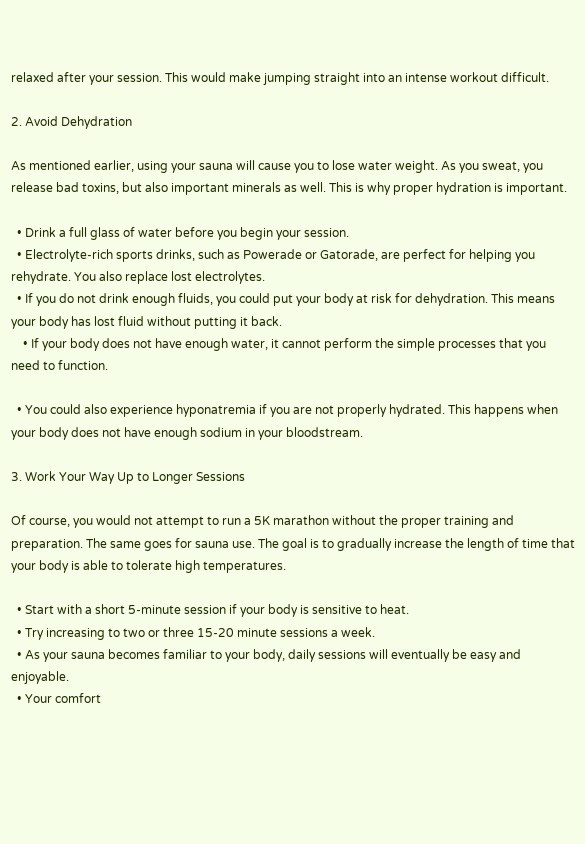relaxed after your session. This would make jumping straight into an intense workout difficult.

2. Avoid Dehydration

As mentioned earlier, using your sauna will cause you to lose water weight. As you sweat, you release bad toxins, but also important minerals as well. This is why proper hydration is important.

  • Drink a full glass of water before you begin your session.
  • Electrolyte-rich sports drinks, such as Powerade or Gatorade, are perfect for helping you rehydrate. You also replace lost electrolytes.
  • If you do not drink enough fluids, you could put your body at risk for dehydration. This means your body has lost fluid without putting it back.
    • If your body does not have enough water, it cannot perform the simple processes that you need to function.

  • You could also experience hyponatremia if you are not properly hydrated. This happens when your body does not have enough sodium in your bloodstream.

3. Work Your Way Up to Longer Sessions

Of course, you would not attempt to run a 5K marathon without the proper training and preparation. The same goes for sauna use. The goal is to gradually increase the length of time that your body is able to tolerate high temperatures.

  • Start with a short 5-minute session if your body is sensitive to heat.
  • Try increasing to two or three 15-20 minute sessions a week.
  • As your sauna becomes familiar to your body, daily sessions will eventually be easy and enjoyable.
  • Your comfort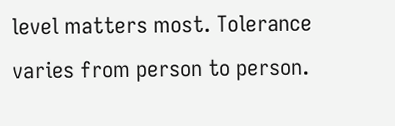level matters most. Tolerance varies from person to person.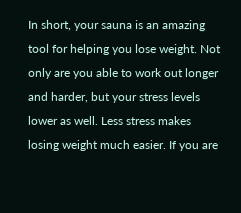In short, your sauna is an amazing tool for helping you lose weight. Not only are you able to work out longer and harder, but your stress levels lower as well. Less stress makes losing weight much easier. If you are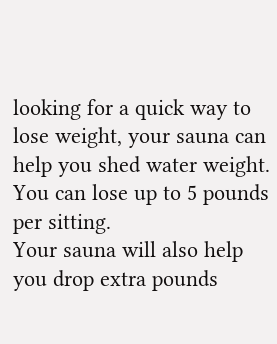looking for a quick way to lose weight, your sauna can help you shed water weight. You can lose up to 5 pounds per sitting.
Your sauna will also help you drop extra pounds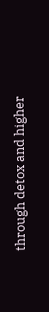through detox and higher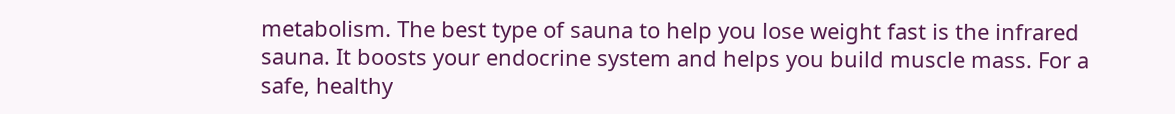metabolism. The best type of sauna to help you lose weight fast is the infrared sauna. It boosts your endocrine system and helps you build muscle mass. For a safe, healthy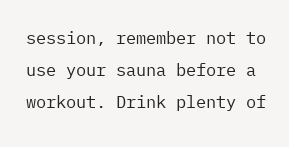session, remember not to use your sauna before a workout. Drink plenty of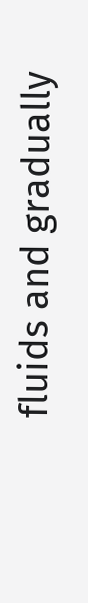fluids and gradually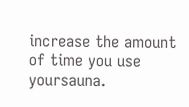increase the amount of time you use yoursauna.